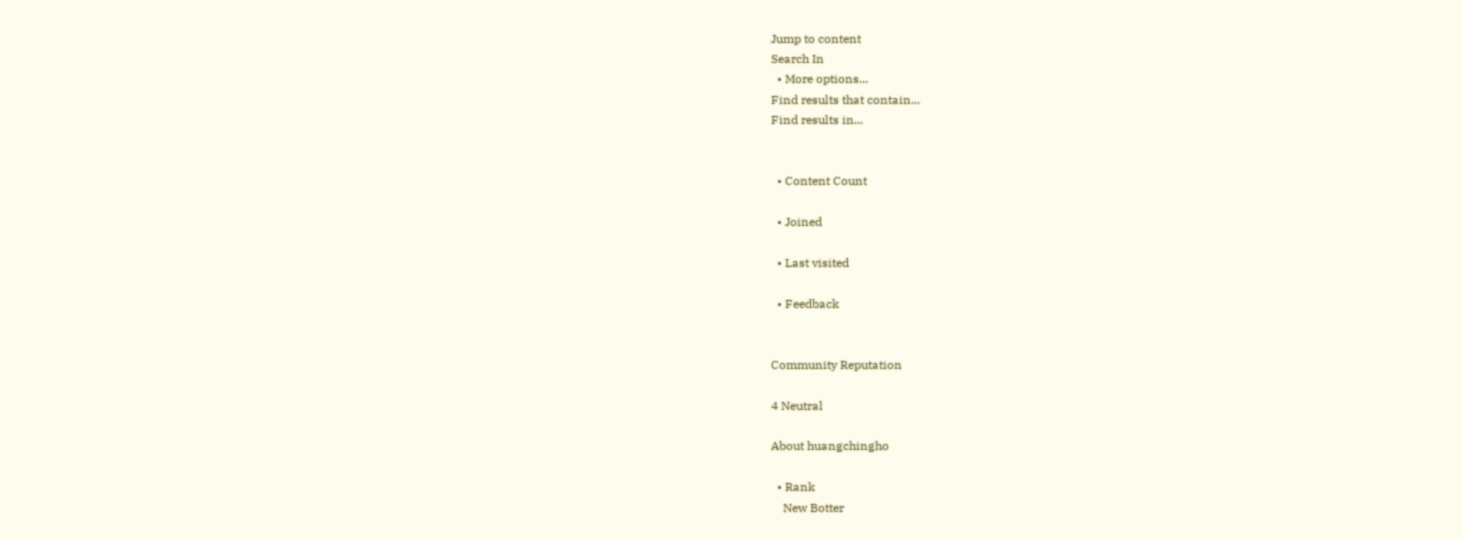Jump to content
Search In
  • More options...
Find results that contain...
Find results in...


  • Content Count

  • Joined

  • Last visited

  • Feedback


Community Reputation

4 Neutral

About huangchingho

  • Rank
    New Botter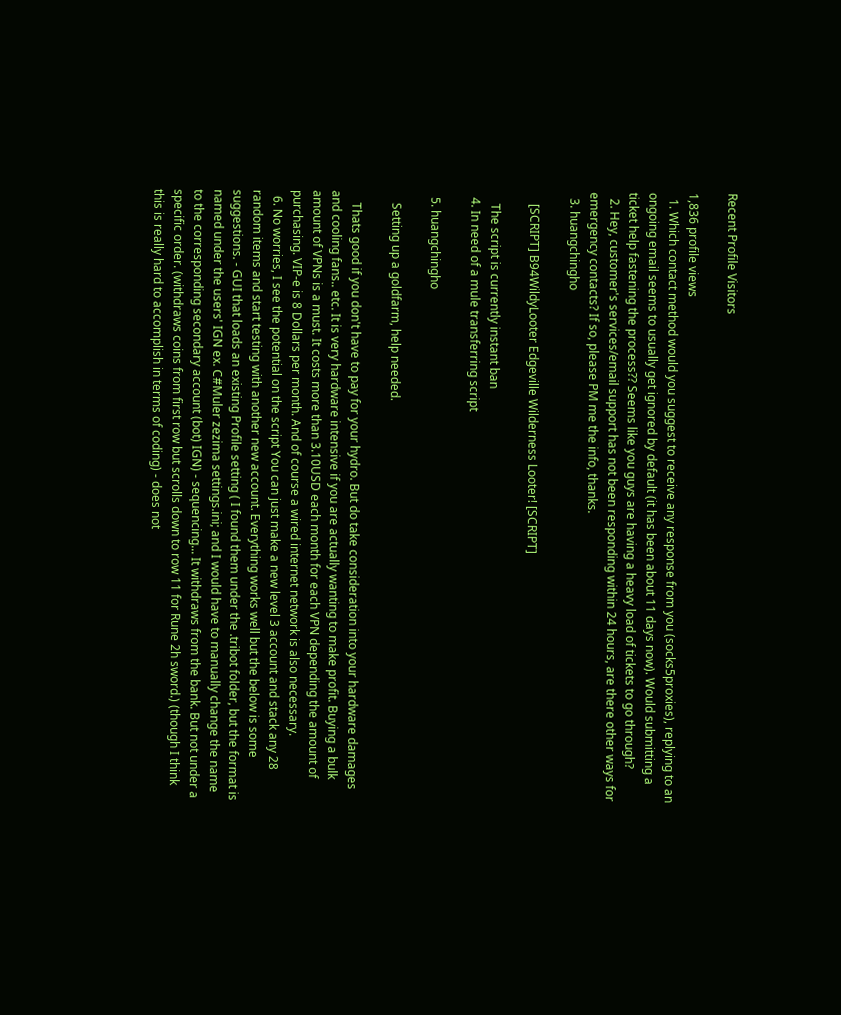Recent Profile Visitors

1,836 profile views
  1. Which contact method would you suggest to receive any response from you (socks5proxies), replying to an ongoing email seems to usually get ignored by default (it has been about 11 days now). Would submitting a ticket help fastening the process?? Seems like you guys are having a heavy load of tickets to go through?
  2. Hey, customer's services/email support has not been responding within 24 hours, are there other ways for emergency contacts? If so, please PM me the info, thanks.
  3. huangchingho

    [SCRIPT] B94WildyLooter Edgeville Wilderness Looter! [SCRIPT]

    The script is currently instant ban
  4. In need of a mule transferring script

  5. huangchingho

    Setting up a goldfarm, help needed.

    Thats good if you don't have to pay for your hydro. But do take consideration into your hardware damages and cooling fans.. etc. It is very hardware intensive if you are actually wanting to make profit. Buying a bulk amount of VPNs is a must. It costs more than 3.10USD each month for each VPN depending the amount of purchasing. VIP-e is 8 Dollars per month. And of course a wired internet network is also necessary.
  6. No worries, I see the potential on the script You can just make a new level 3 account and stack any 28 random items and start testing with another new account. Everything works well but the below is some suggestions. - GUI that loads an existing Profile setting ( I found them under the .tribot folder, but the format is named under the users' IGN ex. C#Muler zezima settings.ini; and I would have to manually change the name to the corresponding secondary account (bot) IGN) - sequencing... It withdraws from the bank. But not under a specific order. (withdraws coins from first row but scrolls down to row 11 for Rune 2h sword.) (though I think this is really hard to accomplish in terms of coding) - does not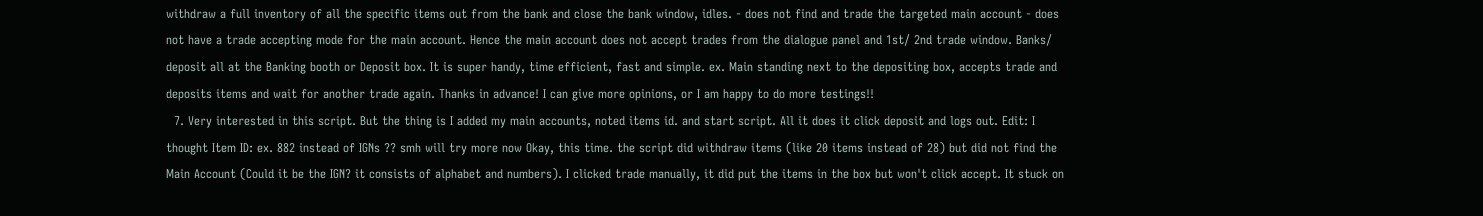withdraw a full inventory of all the specific items out from the bank and close the bank window, idles. - does not find and trade the targeted main account - does not have a trade accepting mode for the main account. Hence the main account does not accept trades from the dialogue panel and 1st/ 2nd trade window. Banks/ deposit all at the Banking booth or Deposit box. It is super handy, time efficient, fast and simple. ex. Main standing next to the depositing box, accepts trade and deposits items and wait for another trade again. Thanks in advance! I can give more opinions, or I am happy to do more testings!!
  7. Very interested in this script. But the thing is I added my main accounts, noted items id. and start script. All it does it click deposit and logs out. Edit: I thought Item ID: ex. 882 instead of IGNs ?? smh will try more now Okay, this time. the script did withdraw items (like 20 items instead of 28) but did not find the Main Account (Could it be the IGN? it consists of alphabet and numbers). I clicked trade manually, it did put the items in the box but won't click accept. It stuck on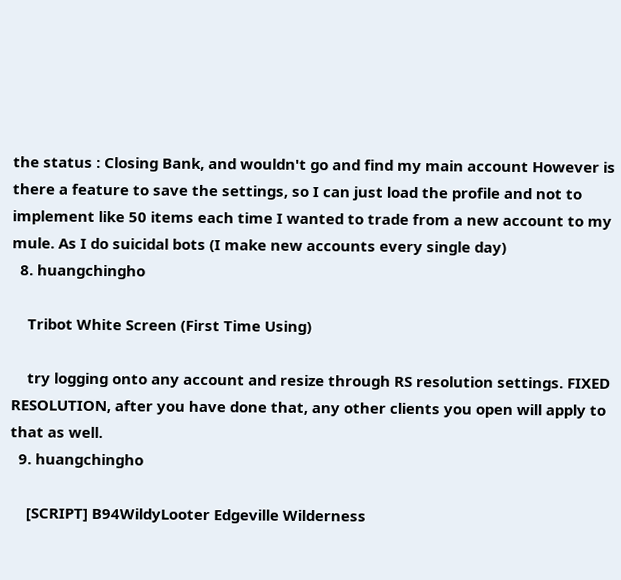the status : Closing Bank, and wouldn't go and find my main account However is there a feature to save the settings, so I can just load the profile and not to implement like 50 items each time I wanted to trade from a new account to my mule. As I do suicidal bots (I make new accounts every single day)
  8. huangchingho

    Tribot White Screen (First Time Using)

    try logging onto any account and resize through RS resolution settings. FIXED RESOLUTION, after you have done that, any other clients you open will apply to that as well.
  9. huangchingho

    [SCRIPT] B94WildyLooter Edgeville Wilderness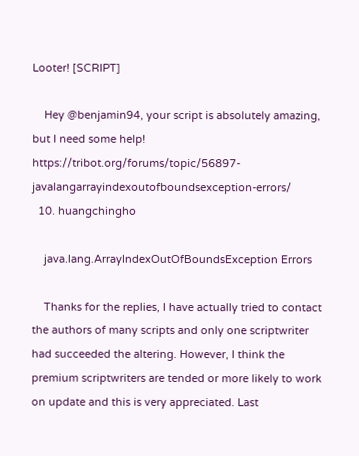Looter! [SCRIPT]

    Hey @benjamin94, your script is absolutely amazing, but I need some help! https://tribot.org/forums/topic/56897-javalangarrayindexoutofboundsexception-errors/
  10. huangchingho

    java.lang.ArrayIndexOutOfBoundsException Errors

    Thanks for the replies, I have actually tried to contact the authors of many scripts and only one scriptwriter had succeeded the altering. However, I think the premium scriptwriters are tended or more likely to work on update and this is very appreciated. Last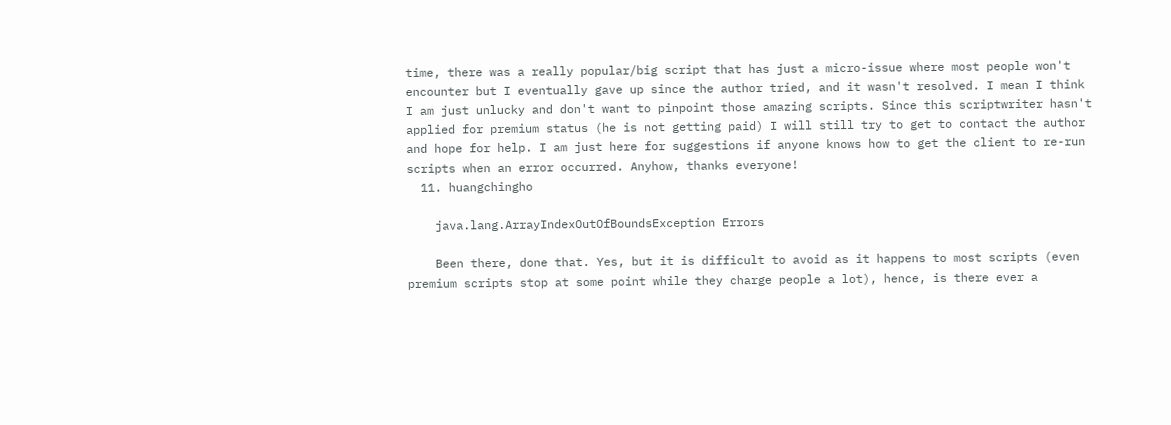time, there was a really popular/big script that has just a micro-issue where most people won't encounter but I eventually gave up since the author tried, and it wasn't resolved. I mean I think I am just unlucky and don't want to pinpoint those amazing scripts. Since this scriptwriter hasn't applied for premium status (he is not getting paid) I will still try to get to contact the author and hope for help. I am just here for suggestions if anyone knows how to get the client to re-run scripts when an error occurred. Anyhow, thanks everyone!
  11. huangchingho

    java.lang.ArrayIndexOutOfBoundsException Errors

    Been there, done that. Yes, but it is difficult to avoid as it happens to most scripts (even premium scripts stop at some point while they charge people a lot), hence, is there ever a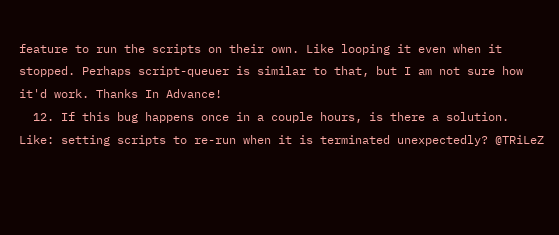feature to run the scripts on their own. Like looping it even when it stopped. Perhaps script-queuer is similar to that, but I am not sure how it'd work. Thanks In Advance!
  12. If this bug happens once in a couple hours, is there a solution. Like: setting scripts to re-run when it is terminated unexpectedly? @TRiLeZ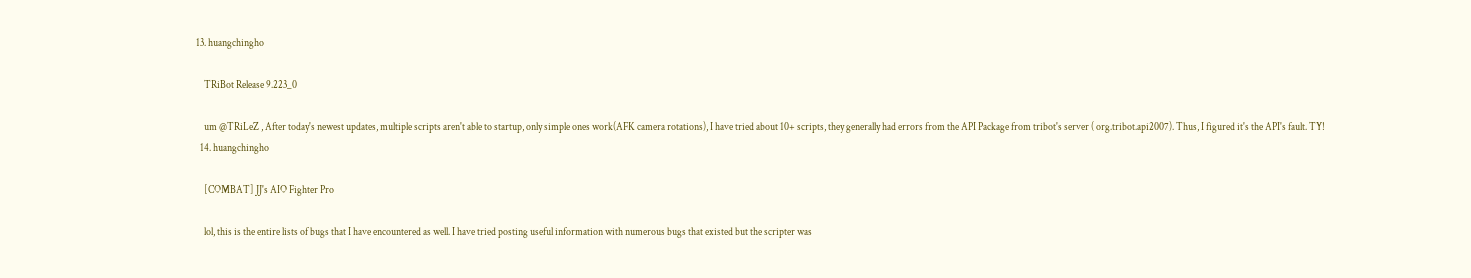13. huangchingho

    TRiBot Release 9.223_0

    um @TRiLeZ , After today's newest updates, multiple scripts aren't able to startup, only simple ones work(AFK camera rotations), I have tried about 10+ scripts, they generally had errors from the API Package from tribot's server ( org.tribot.api2007). Thus, I figured it's the API's fault. TY!
  14. huangchingho

    [COMBAT] JJ's AIO Fighter Pro

    lol, this is the entire lists of bugs that I have encountered as well. I have tried posting useful information with numerous bugs that existed but the scripter was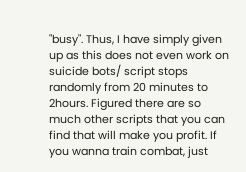"busy". Thus, I have simply given up as this does not even work on suicide bots/ script stops randomly from 20 minutes to 2hours. Figured there are so much other scripts that you can find that will make you profit. If you wanna train combat, just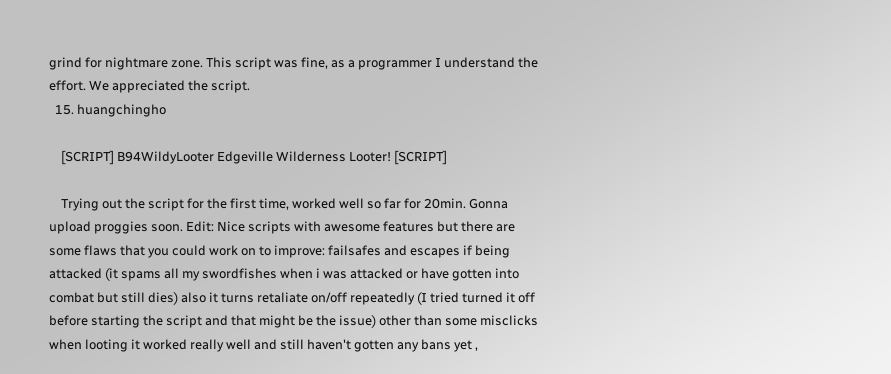grind for nightmare zone. This script was fine, as a programmer I understand the effort. We appreciated the script.
  15. huangchingho

    [SCRIPT] B94WildyLooter Edgeville Wilderness Looter! [SCRIPT]

    Trying out the script for the first time, worked well so far for 20min. Gonna upload proggies soon. Edit: Nice scripts with awesome features but there are some flaws that you could work on to improve: failsafes and escapes if being attacked (it spams all my swordfishes when i was attacked or have gotten into combat but still dies) also it turns retaliate on/off repeatedly (I tried turned it off before starting the script and that might be the issue) other than some misclicks when looting it worked really well and still haven't gotten any bans yet ,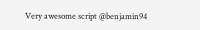Very awesome script @benjamin94